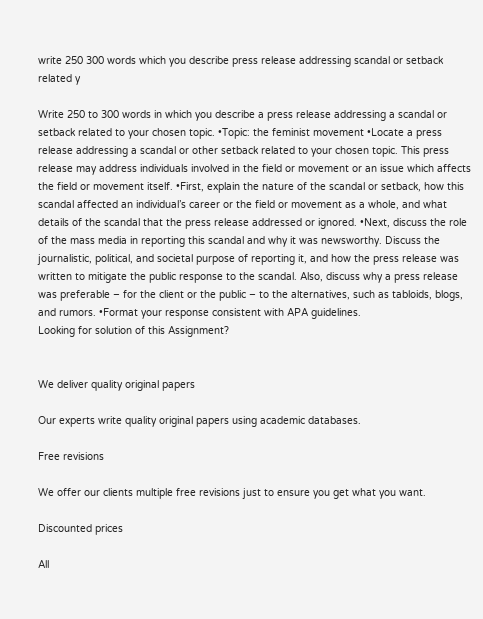write 250 300 words which you describe press release addressing scandal or setback related y

Write 250 to 300 words in which you describe a press release addressing a scandal or setback related to your chosen topic. •Topic: the feminist movement •Locate a press release addressing a scandal or other setback related to your chosen topic. This press release may address individuals involved in the field or movement or an issue which affects the field or movement itself. •First, explain the nature of the scandal or setback, how this scandal affected an individual’s career or the field or movement as a whole, and what details of the scandal that the press release addressed or ignored. •Next, discuss the role of the mass media in reporting this scandal and why it was newsworthy. Discuss the journalistic, political, and societal purpose of reporting it, and how the press release was written to mitigate the public response to the scandal. Also, discuss why a press release was preferable – for the client or the public – to the alternatives, such as tabloids, blogs, and rumors. •Format your response consistent with APA guidelines.
Looking for solution of this Assignment?


We deliver quality original papers

Our experts write quality original papers using academic databases.

Free revisions

We offer our clients multiple free revisions just to ensure you get what you want.

Discounted prices

All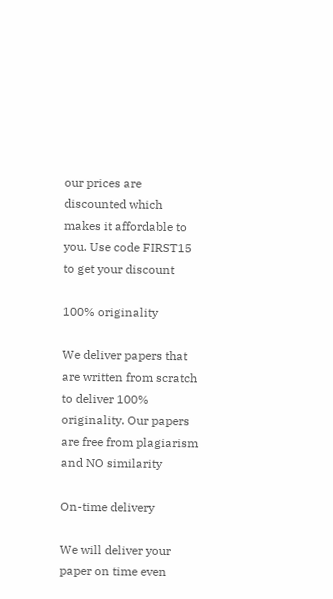our prices are discounted which makes it affordable to you. Use code FIRST15 to get your discount

100% originality

We deliver papers that are written from scratch to deliver 100% originality. Our papers are free from plagiarism and NO similarity

On-time delivery

We will deliver your paper on time even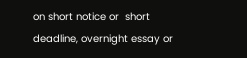on short notice or  short deadline, overnight essay or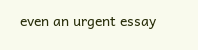even an urgent essay